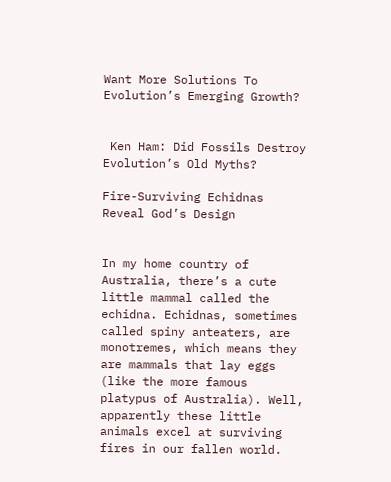Want More Solutions To Evolution’s Emerging Growth?


 Ken Ham: Did Fossils Destroy Evolution’s Old Myths?

Fire-Surviving Echidnas Reveal God’s Design


In my home country of Australia, there’s a cute little mammal called the echidna. Echidnas, sometimes called spiny anteaters, are monotremes, which means they are mammals that lay eggs (like the more famous platypus of Australia). Well, apparently these little animals excel at surviving fires in our fallen world.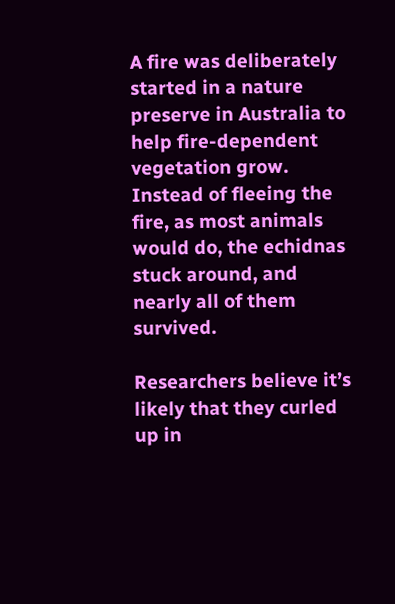A fire was deliberately started in a nature preserve in Australia to help fire-dependent vegetation grow. Instead of fleeing the fire, as most animals would do, the echidnas stuck around, and nearly all of them survived.

Researchers believe it’s likely that they curled up in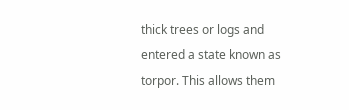thick trees or logs and entered a state known as torpor. This allows them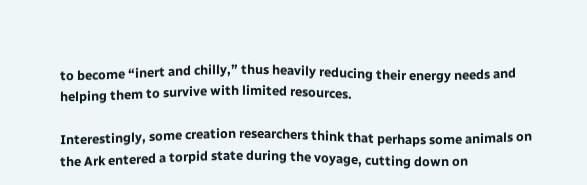to become “inert and chilly,” thus heavily reducing their energy needs and helping them to survive with limited resources.

Interestingly, some creation researchers think that perhaps some animals on the Ark entered a torpid state during the voyage, cutting down on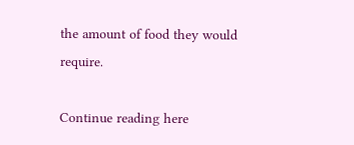the amount of food they would require.

Continue reading here